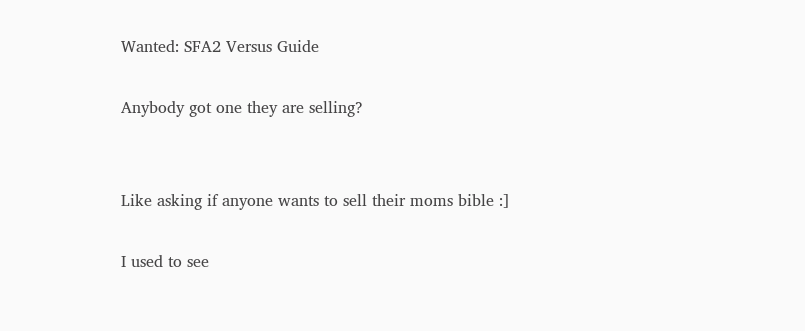Wanted: SFA2 Versus Guide

Anybody got one they are selling?


Like asking if anyone wants to sell their moms bible :]

I used to see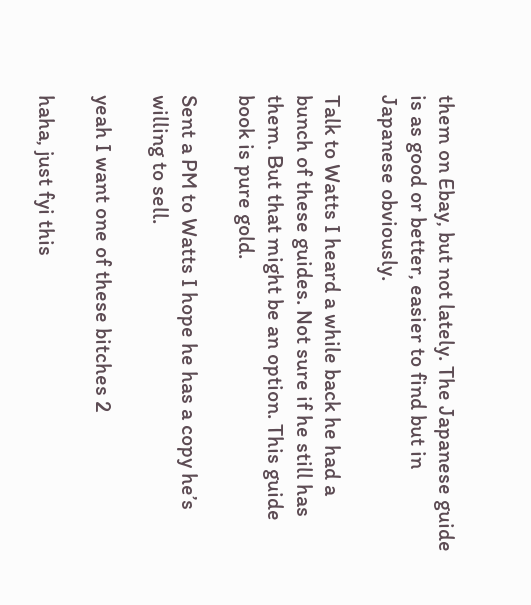them on Ebay, but not lately. The Japanese guide is as good or better, easier to find but in Japanese obviously.

Talk to Watts I heard a while back he had a bunch of these guides. Not sure if he still has them. But that might be an option. This guide book is pure gold.

Sent a PM to Watts I hope he has a copy he’s willing to sell.

yeah I want one of these bitches 2

haha, just fyi this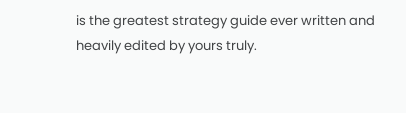is the greatest strategy guide ever written and heavily edited by yours truly.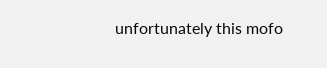unfortunately this mofo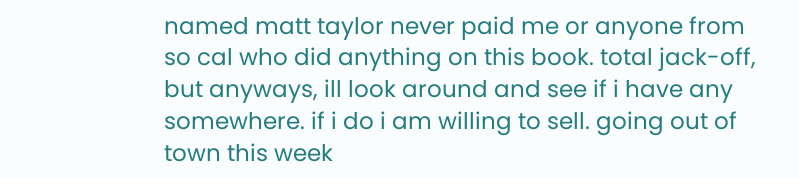named matt taylor never paid me or anyone from so cal who did anything on this book. total jack-off, but anyways, ill look around and see if i have any somewhere. if i do i am willing to sell. going out of town this week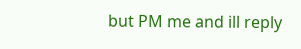but PM me and ill reply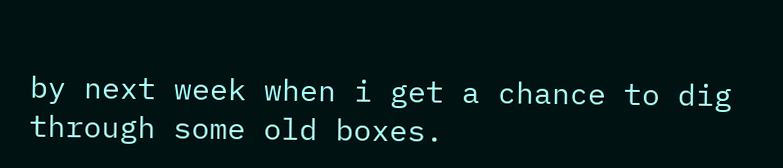by next week when i get a chance to dig through some old boxes.